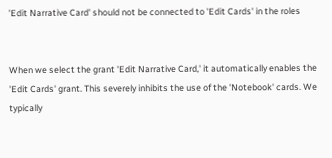'Edit Narrative Card' should not be connected to 'Edit Cards' in the roles


When we select the grant 'Edit Narrative Card,' it automatically enables the 'Edit Cards' grant. This severely inhibits the use of the 'Notebook' cards. We typically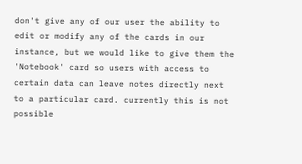don't give any of our user the ability to edit or modify any of the cards in our instance, but we would like to give them the 'Notebook' card so users with access to certain data can leave notes directly next to a particular card. currently this is not possible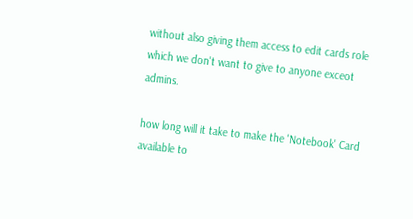without also giving them access to edit cards role which we don't want to give to anyone exceot admins.

how long will it take to make the 'Notebook' Card available to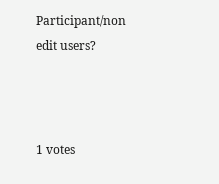Participant/non edit users?



1 votes